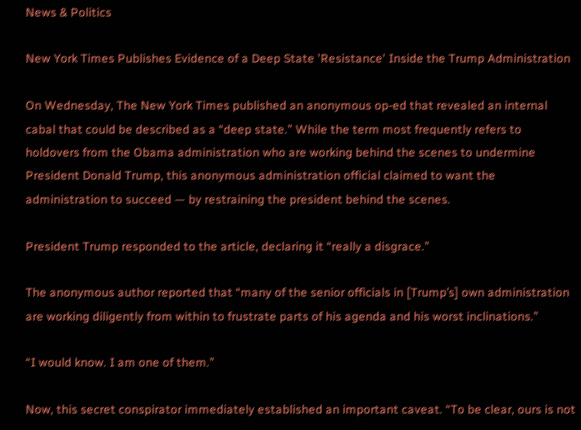News & Politics

New York Times Publishes Evidence of a Deep State 'Resistance' Inside the Trump Administration

On Wednesday, The New York Times published an anonymous op-ed that revealed an internal cabal that could be described as a “deep state.” While the term most frequently refers to holdovers from the Obama administration who are working behind the scenes to undermine President Donald Trump, this anonymous administration official claimed to want the administration to succeed — by restraining the president behind the scenes.

President Trump responded to the article, declaring it “really a disgrace.”

The anonymous author reported that “many of the senior officials in [Trump’s] own administration are working diligently from within to frustrate parts of his agenda and his worst inclinations.”

“I would know. I am one of them.”

Now, this secret conspirator immediately established an important caveat. “To be clear, ours is not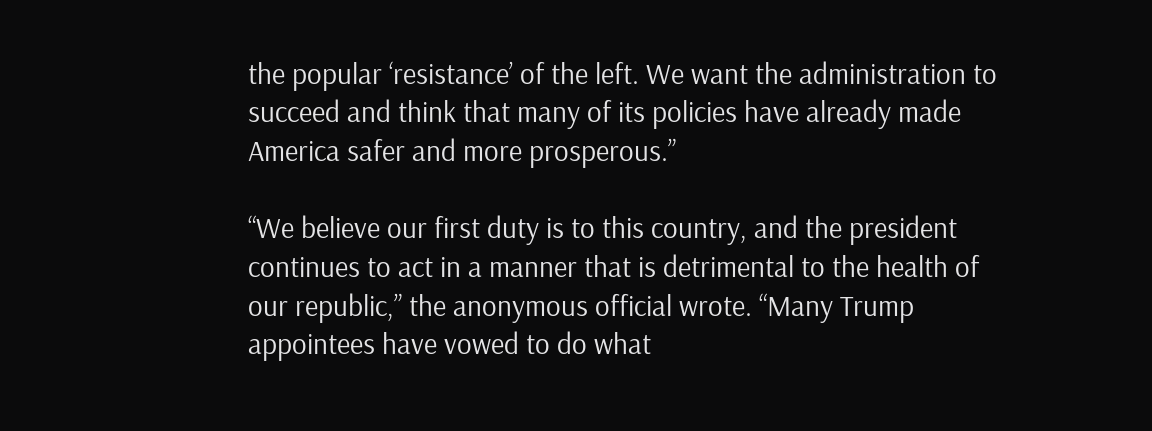the popular ‘resistance’ of the left. We want the administration to succeed and think that many of its policies have already made America safer and more prosperous.”

“We believe our first duty is to this country, and the president continues to act in a manner that is detrimental to the health of our republic,” the anonymous official wrote. “Many Trump appointees have vowed to do what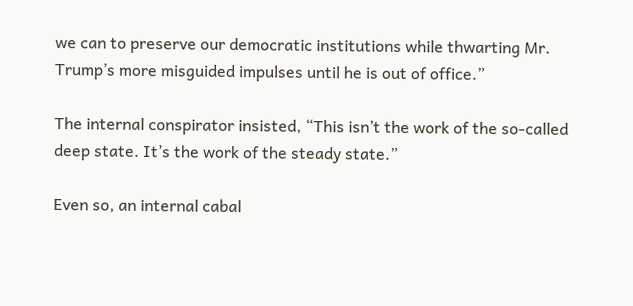we can to preserve our democratic institutions while thwarting Mr. Trump’s more misguided impulses until he is out of office.”

The internal conspirator insisted, “This isn’t the work of the so-called deep state. It’s the work of the steady state.”

Even so, an internal cabal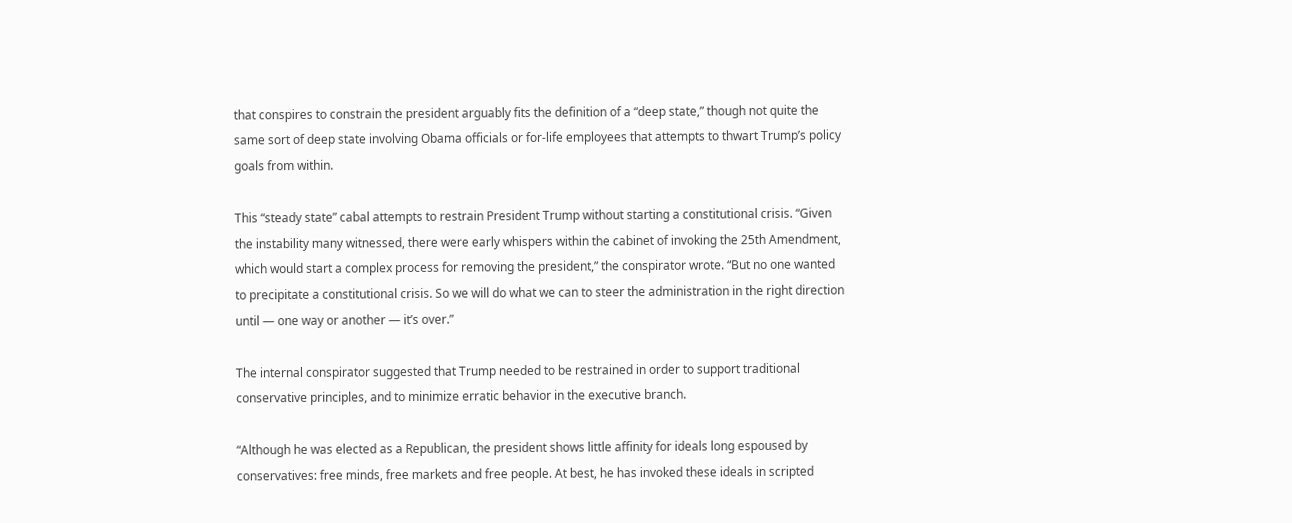that conspires to constrain the president arguably fits the definition of a “deep state,” though not quite the same sort of deep state involving Obama officials or for-life employees that attempts to thwart Trump’s policy goals from within.

This “steady state” cabal attempts to restrain President Trump without starting a constitutional crisis. “Given the instability many witnessed, there were early whispers within the cabinet of invoking the 25th Amendment, which would start a complex process for removing the president,” the conspirator wrote. “But no one wanted to precipitate a constitutional crisis. So we will do what we can to steer the administration in the right direction until — one way or another — it’s over.”

The internal conspirator suggested that Trump needed to be restrained in order to support traditional conservative principles, and to minimize erratic behavior in the executive branch.

“Although he was elected as a Republican, the president shows little affinity for ideals long espoused by conservatives: free minds, free markets and free people. At best, he has invoked these ideals in scripted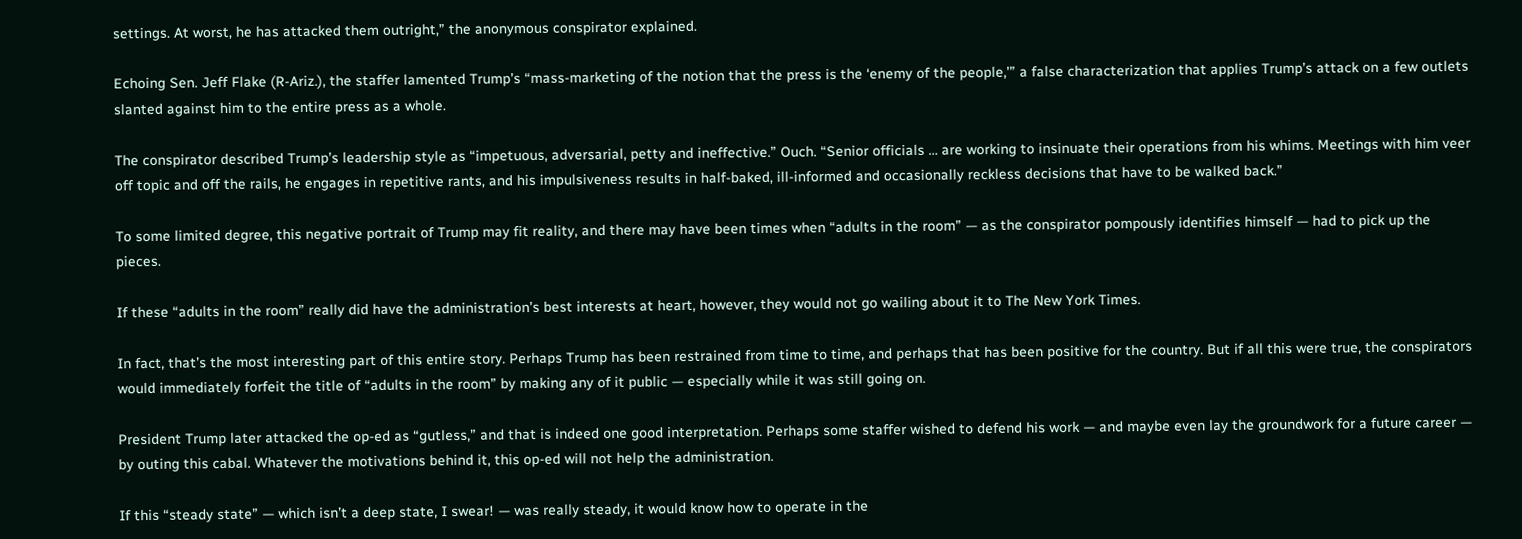settings. At worst, he has attacked them outright,” the anonymous conspirator explained.

Echoing Sen. Jeff Flake (R-Ariz.), the staffer lamented Trump’s “mass-marketing of the notion that the press is the ‘enemy of the people,'” a false characterization that applies Trump’s attack on a few outlets slanted against him to the entire press as a whole.

The conspirator described Trump’s leadership style as “impetuous, adversarial, petty and ineffective.” Ouch. “Senior officials … are working to insinuate their operations from his whims. Meetings with him veer off topic and off the rails, he engages in repetitive rants, and his impulsiveness results in half-baked, ill-informed and occasionally reckless decisions that have to be walked back.”

To some limited degree, this negative portrait of Trump may fit reality, and there may have been times when “adults in the room” — as the conspirator pompously identifies himself — had to pick up the pieces.

If these “adults in the room” really did have the administration’s best interests at heart, however, they would not go wailing about it to The New York Times.

In fact, that’s the most interesting part of this entire story. Perhaps Trump has been restrained from time to time, and perhaps that has been positive for the country. But if all this were true, the conspirators would immediately forfeit the title of “adults in the room” by making any of it public — especially while it was still going on.

President Trump later attacked the op-ed as “gutless,” and that is indeed one good interpretation. Perhaps some staffer wished to defend his work — and maybe even lay the groundwork for a future career — by outing this cabal. Whatever the motivations behind it, this op-ed will not help the administration.

If this “steady state” — which isn’t a deep state, I swear! — was really steady, it would know how to operate in the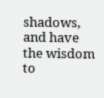shadows, and have the wisdom to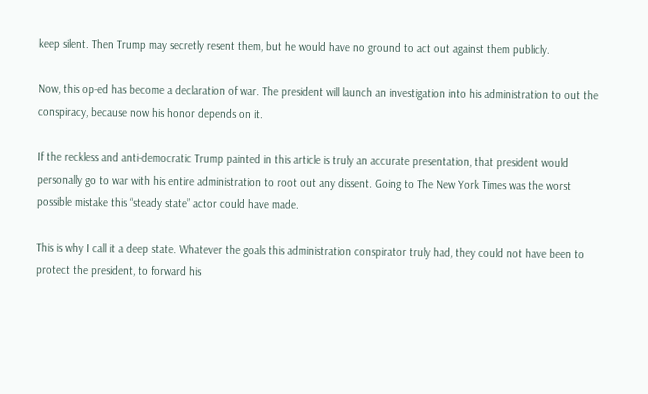keep silent. Then Trump may secretly resent them, but he would have no ground to act out against them publicly.

Now, this op-ed has become a declaration of war. The president will launch an investigation into his administration to out the conspiracy, because now his honor depends on it.

If the reckless and anti-democratic Trump painted in this article is truly an accurate presentation, that president would personally go to war with his entire administration to root out any dissent. Going to The New York Times was the worst possible mistake this “steady state” actor could have made.

This is why I call it a deep state. Whatever the goals this administration conspirator truly had, they could not have been to protect the president, to forward his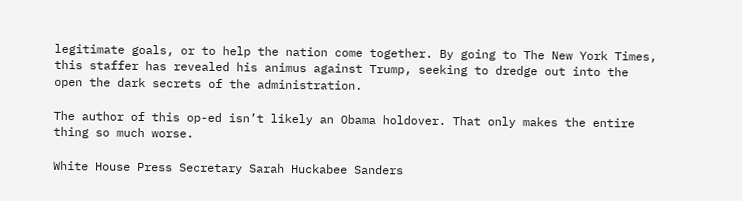legitimate goals, or to help the nation come together. By going to The New York Times, this staffer has revealed his animus against Trump, seeking to dredge out into the open the dark secrets of the administration.

The author of this op-ed isn’t likely an Obama holdover. That only makes the entire thing so much worse.

White House Press Secretary Sarah Huckabee Sanders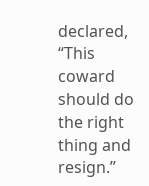declared, “This coward should do the right thing and resign.”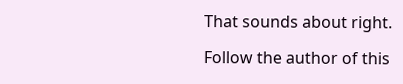That sounds about right.

Follow the author of this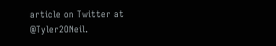article on Twitter at @Tyler2ONeil.